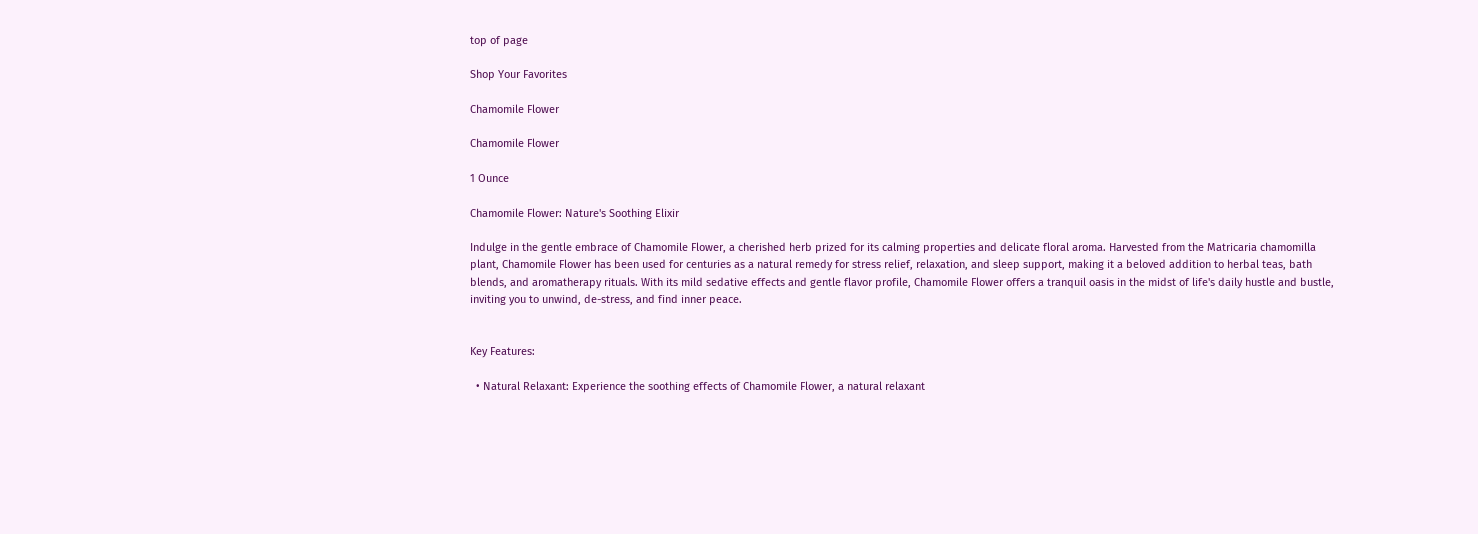top of page

Shop Your Favorites

Chamomile Flower

Chamomile Flower

1 Ounce

Chamomile Flower: Nature's Soothing Elixir

Indulge in the gentle embrace of Chamomile Flower, a cherished herb prized for its calming properties and delicate floral aroma. Harvested from the Matricaria chamomilla plant, Chamomile Flower has been used for centuries as a natural remedy for stress relief, relaxation, and sleep support, making it a beloved addition to herbal teas, bath blends, and aromatherapy rituals. With its mild sedative effects and gentle flavor profile, Chamomile Flower offers a tranquil oasis in the midst of life's daily hustle and bustle, inviting you to unwind, de-stress, and find inner peace.


Key Features:

  • Natural Relaxant: Experience the soothing effects of Chamomile Flower, a natural relaxant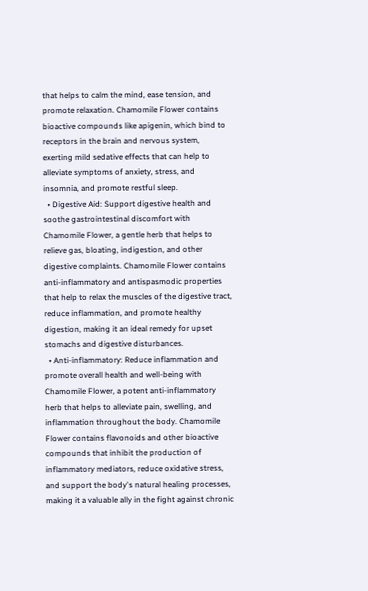that helps to calm the mind, ease tension, and promote relaxation. Chamomile Flower contains bioactive compounds like apigenin, which bind to receptors in the brain and nervous system, exerting mild sedative effects that can help to alleviate symptoms of anxiety, stress, and insomnia, and promote restful sleep.
  • Digestive Aid: Support digestive health and soothe gastrointestinal discomfort with Chamomile Flower, a gentle herb that helps to relieve gas, bloating, indigestion, and other digestive complaints. Chamomile Flower contains anti-inflammatory and antispasmodic properties that help to relax the muscles of the digestive tract, reduce inflammation, and promote healthy digestion, making it an ideal remedy for upset stomachs and digestive disturbances.
  • Anti-inflammatory: Reduce inflammation and promote overall health and well-being with Chamomile Flower, a potent anti-inflammatory herb that helps to alleviate pain, swelling, and inflammation throughout the body. Chamomile Flower contains flavonoids and other bioactive compounds that inhibit the production of inflammatory mediators, reduce oxidative stress, and support the body's natural healing processes, making it a valuable ally in the fight against chronic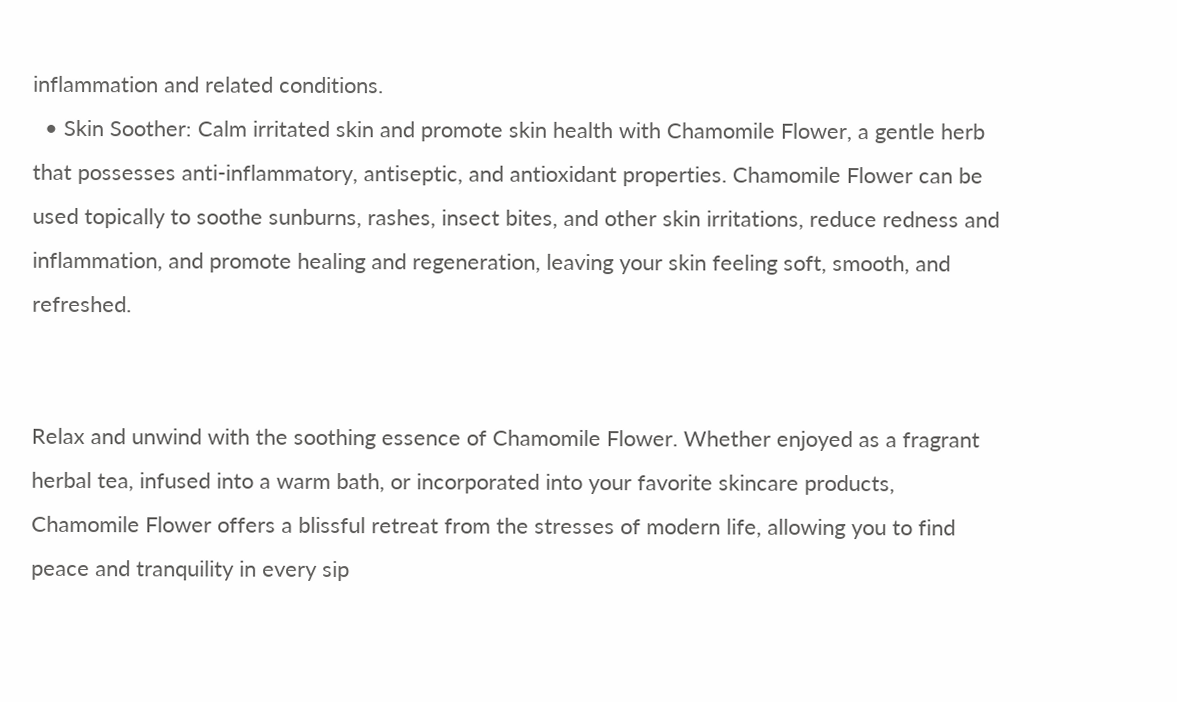inflammation and related conditions.
  • Skin Soother: Calm irritated skin and promote skin health with Chamomile Flower, a gentle herb that possesses anti-inflammatory, antiseptic, and antioxidant properties. Chamomile Flower can be used topically to soothe sunburns, rashes, insect bites, and other skin irritations, reduce redness and inflammation, and promote healing and regeneration, leaving your skin feeling soft, smooth, and refreshed.


Relax and unwind with the soothing essence of Chamomile Flower. Whether enjoyed as a fragrant herbal tea, infused into a warm bath, or incorporated into your favorite skincare products, Chamomile Flower offers a blissful retreat from the stresses of modern life, allowing you to find peace and tranquility in every sip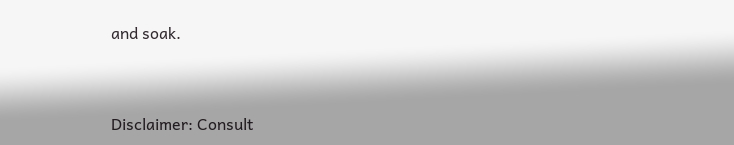and soak.


Disclaimer: Consult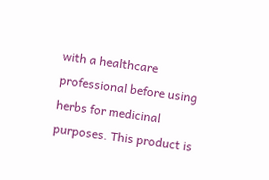with a healthcare professional before using herbs for medicinal purposes. This product is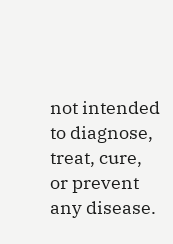not intended to diagnose, treat, cure, or prevent any disease.